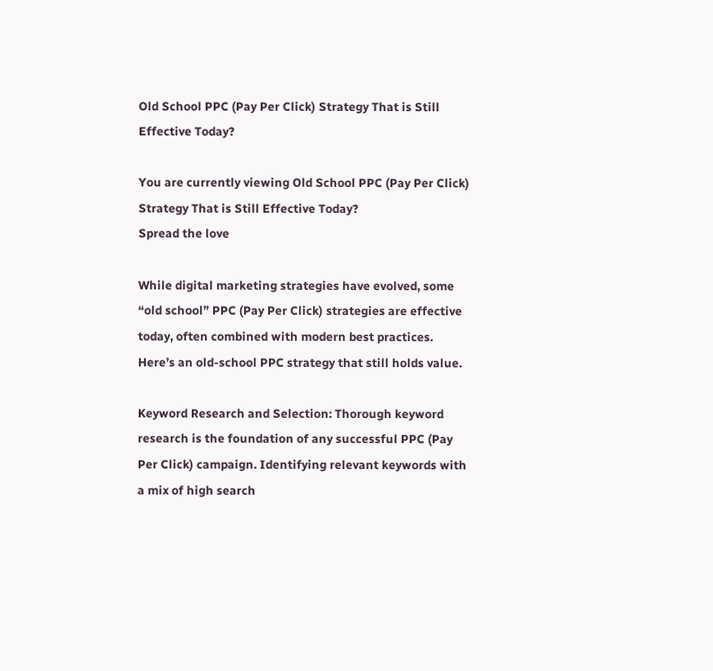Old School PPC (Pay Per Click) Strategy That is Still Effective Today?

You are currently viewing Old School PPC (Pay Per Click) Strategy That is Still Effective Today?
Spread the love

While digital marketing strategies have evolved, some “old school” PPC (Pay Per Click) strategies are effective today, often combined with modern best practices. Here’s an old-school PPC strategy that still holds value.

Keyword Research and Selection: Thorough keyword research is the foundation of any successful PPC (Pay Per Click) campaign. Identifying relevant keywords with a mix of high search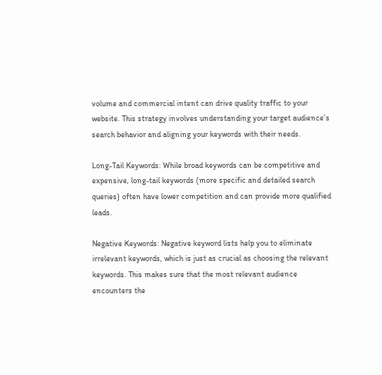volume and commercial intent can drive quality traffic to your website. This strategy involves understanding your target audience’s search behavior and aligning your keywords with their needs.

Long-Tail Keywords: While broad keywords can be competitive and expensive, long-tail keywords (more specific and detailed search queries) often have lower competition and can provide more qualified leads.

Negative Keywords: Negative keyword lists help you to eliminate irrelevant keywords, which is just as crucial as choosing the relevant keywords. This makes sure that the most relevant audience encounters the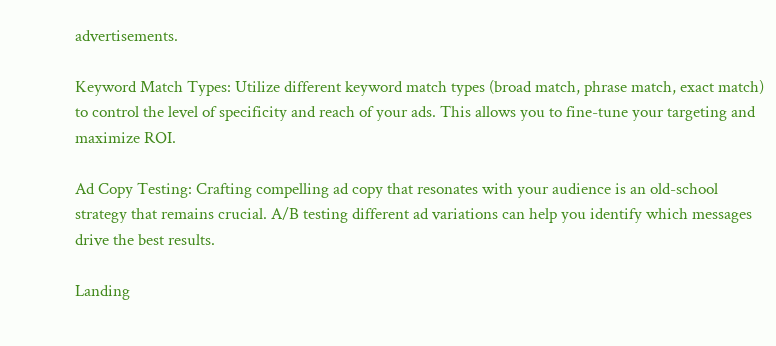advertisements.

Keyword Match Types: Utilize different keyword match types (broad match, phrase match, exact match) to control the level of specificity and reach of your ads. This allows you to fine-tune your targeting and maximize ROI.

Ad Copy Testing: Crafting compelling ad copy that resonates with your audience is an old-school strategy that remains crucial. A/B testing different ad variations can help you identify which messages drive the best results.

Landing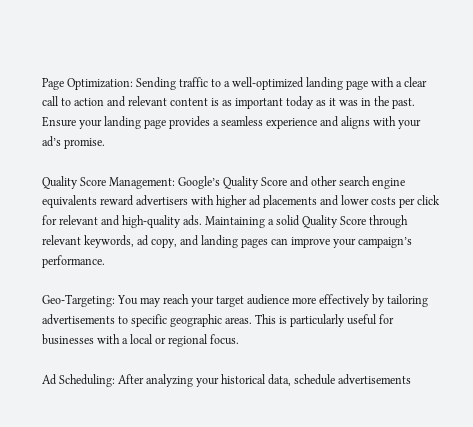Page Optimization: Sending traffic to a well-optimized landing page with a clear call to action and relevant content is as important today as it was in the past. Ensure your landing page provides a seamless experience and aligns with your ad’s promise.

Quality Score Management: Google’s Quality Score and other search engine equivalents reward advertisers with higher ad placements and lower costs per click for relevant and high-quality ads. Maintaining a solid Quality Score through relevant keywords, ad copy, and landing pages can improve your campaign’s performance.

Geo-Targeting: You may reach your target audience more effectively by tailoring advertisements to specific geographic areas. This is particularly useful for businesses with a local or regional focus.

Ad Scheduling: After analyzing your historical data, schedule advertisements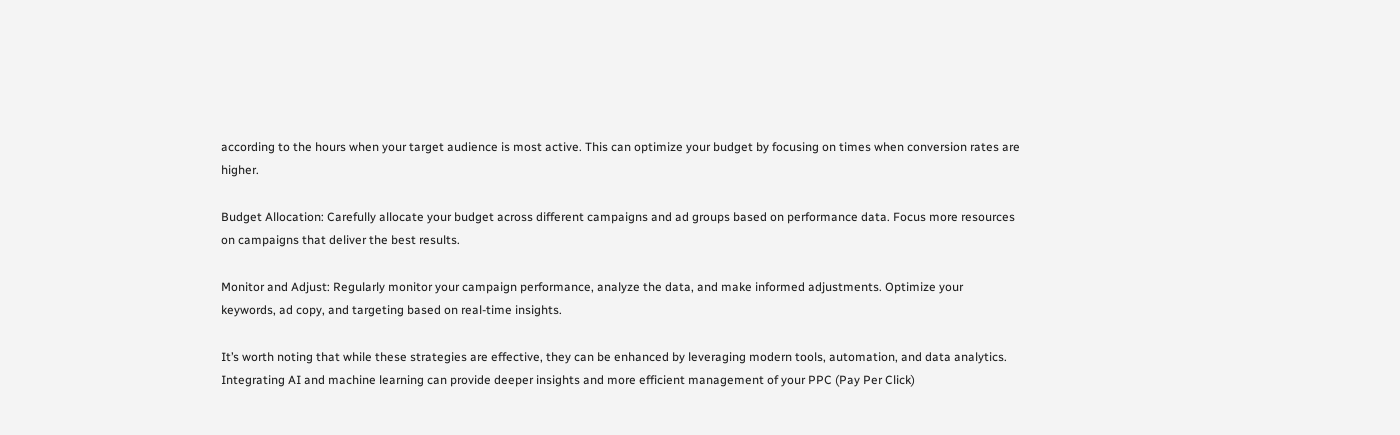according to the hours when your target audience is most active. This can optimize your budget by focusing on times when conversion rates are higher.

Budget Allocation: Carefully allocate your budget across different campaigns and ad groups based on performance data. Focus more resources on campaigns that deliver the best results.

Monitor and Adjust: Regularly monitor your campaign performance, analyze the data, and make informed adjustments. Optimize your keywords, ad copy, and targeting based on real-time insights.

It’s worth noting that while these strategies are effective, they can be enhanced by leveraging modern tools, automation, and data analytics. Integrating AI and machine learning can provide deeper insights and more efficient management of your PPC (Pay Per Click)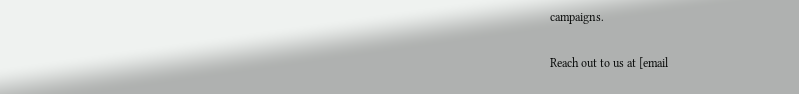campaigns.

Reach out to us at [email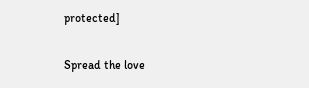protected]

Spread the love